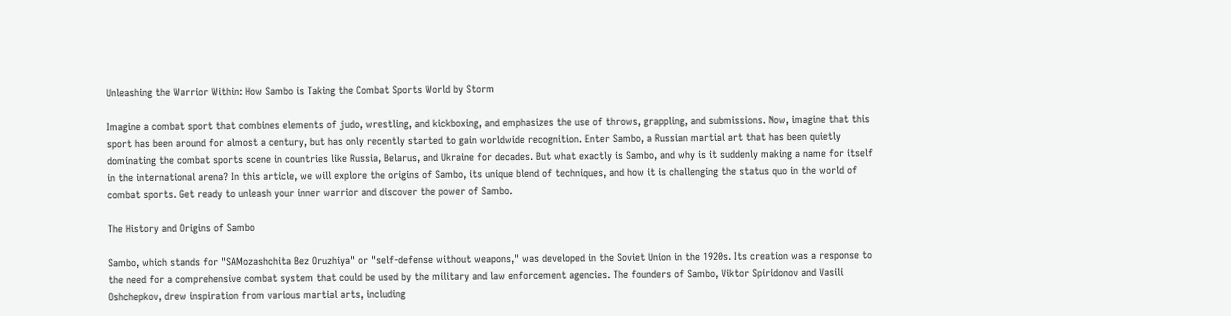Unleashing the Warrior Within: How Sambo is Taking the Combat Sports World by Storm

Imagine a combat sport that combines elements of judo, wrestling, and kickboxing, and emphasizes the use of throws, grappling, and submissions. Now, imagine that this sport has been around for almost a century, but has only recently started to gain worldwide recognition. Enter Sambo, a Russian martial art that has been quietly dominating the combat sports scene in countries like Russia, Belarus, and Ukraine for decades. But what exactly is Sambo, and why is it suddenly making a name for itself in the international arena? In this article, we will explore the origins of Sambo, its unique blend of techniques, and how it is challenging the status quo in the world of combat sports. Get ready to unleash your inner warrior and discover the power of Sambo.

The History and Origins of Sambo

Sambo, which stands for "SAMozashchita Bez Oruzhiya" or "self-defense without weapons," was developed in the Soviet Union in the 1920s. Its creation was a response to the need for a comprehensive combat system that could be used by the military and law enforcement agencies. The founders of Sambo, Viktor Spiridonov and Vasili Oshchepkov, drew inspiration from various martial arts, including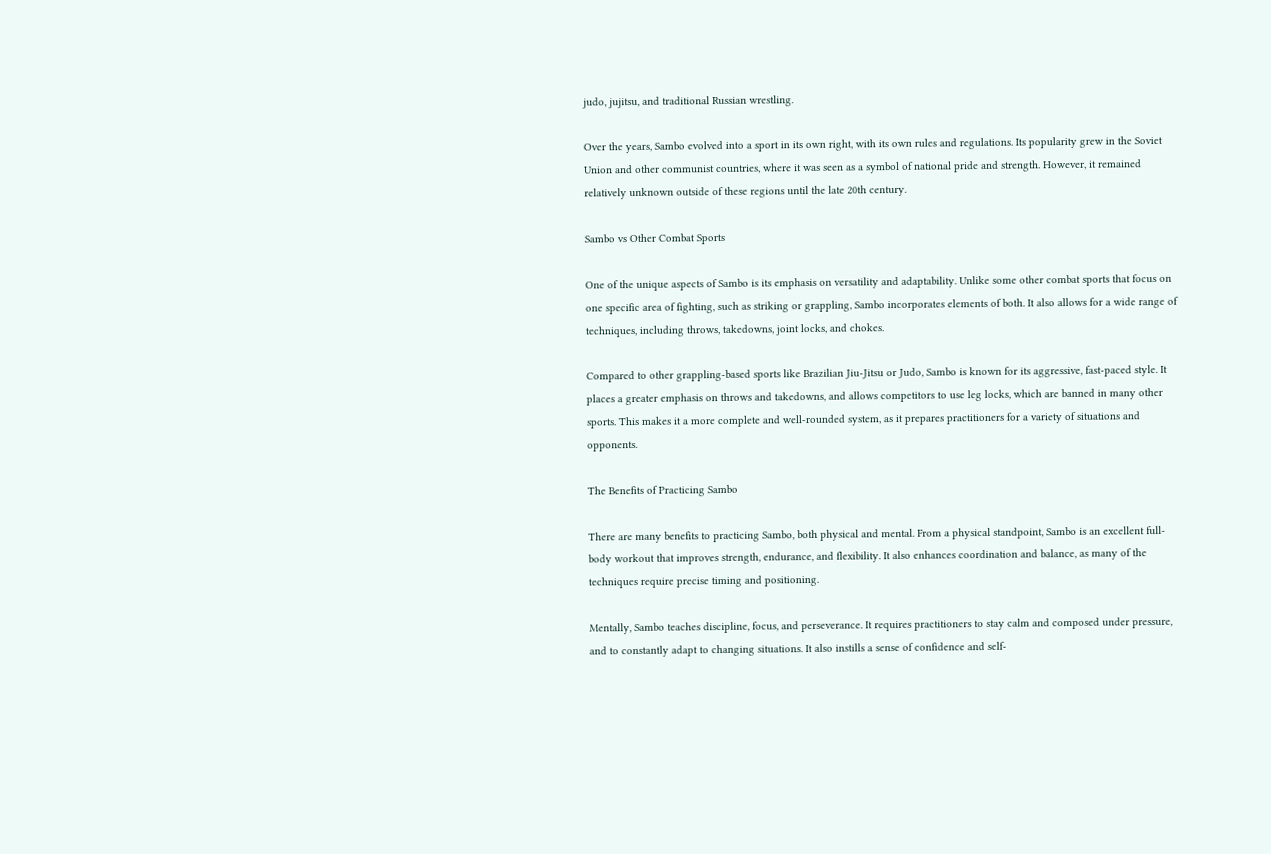judo, jujitsu, and traditional Russian wrestling.

Over the years, Sambo evolved into a sport in its own right, with its own rules and regulations. Its popularity grew in the Soviet Union and other communist countries, where it was seen as a symbol of national pride and strength. However, it remained relatively unknown outside of these regions until the late 20th century.

Sambo vs Other Combat Sports

One of the unique aspects of Sambo is its emphasis on versatility and adaptability. Unlike some other combat sports that focus on one specific area of fighting, such as striking or grappling, Sambo incorporates elements of both. It also allows for a wide range of techniques, including throws, takedowns, joint locks, and chokes.

Compared to other grappling-based sports like Brazilian Jiu-Jitsu or Judo, Sambo is known for its aggressive, fast-paced style. It places a greater emphasis on throws and takedowns, and allows competitors to use leg locks, which are banned in many other sports. This makes it a more complete and well-rounded system, as it prepares practitioners for a variety of situations and opponents.

The Benefits of Practicing Sambo

There are many benefits to practicing Sambo, both physical and mental. From a physical standpoint, Sambo is an excellent full-body workout that improves strength, endurance, and flexibility. It also enhances coordination and balance, as many of the techniques require precise timing and positioning.

Mentally, Sambo teaches discipline, focus, and perseverance. It requires practitioners to stay calm and composed under pressure, and to constantly adapt to changing situations. It also instills a sense of confidence and self-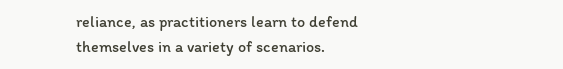reliance, as practitioners learn to defend themselves in a variety of scenarios.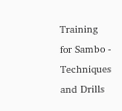Training for Sambo - Techniques and Drills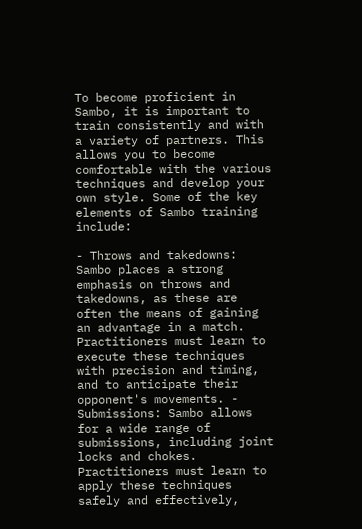To become proficient in Sambo, it is important to train consistently and with a variety of partners. This allows you to become comfortable with the various techniques and develop your own style. Some of the key elements of Sambo training include:

- Throws and takedowns: Sambo places a strong emphasis on throws and takedowns, as these are often the means of gaining an advantage in a match. Practitioners must learn to execute these techniques with precision and timing, and to anticipate their opponent's movements. - Submissions: Sambo allows for a wide range of submissions, including joint locks and chokes. Practitioners must learn to apply these techniques safely and effectively,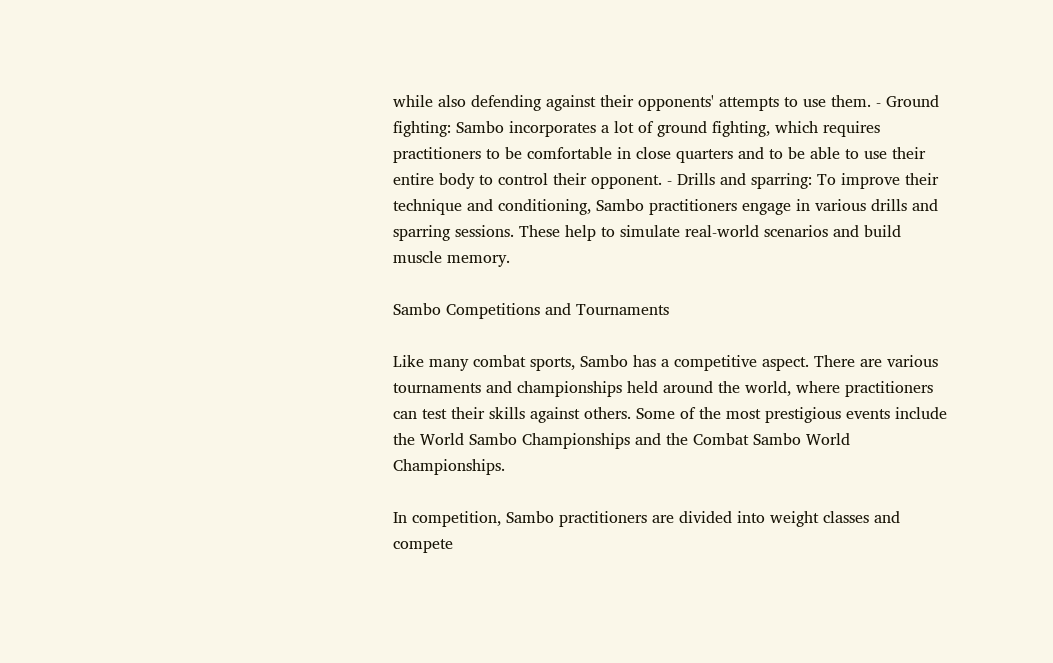while also defending against their opponents' attempts to use them. - Ground fighting: Sambo incorporates a lot of ground fighting, which requires practitioners to be comfortable in close quarters and to be able to use their entire body to control their opponent. - Drills and sparring: To improve their technique and conditioning, Sambo practitioners engage in various drills and sparring sessions. These help to simulate real-world scenarios and build muscle memory.

Sambo Competitions and Tournaments

Like many combat sports, Sambo has a competitive aspect. There are various tournaments and championships held around the world, where practitioners can test their skills against others. Some of the most prestigious events include the World Sambo Championships and the Combat Sambo World Championships.

In competition, Sambo practitioners are divided into weight classes and compete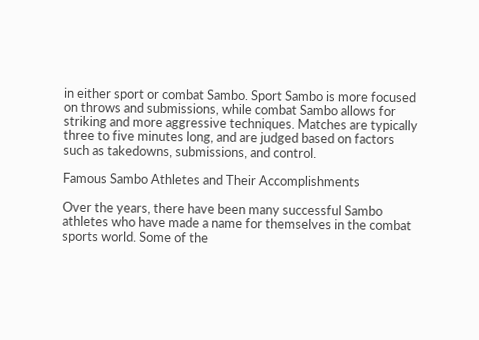in either sport or combat Sambo. Sport Sambo is more focused on throws and submissions, while combat Sambo allows for striking and more aggressive techniques. Matches are typically three to five minutes long, and are judged based on factors such as takedowns, submissions, and control.

Famous Sambo Athletes and Their Accomplishments

Over the years, there have been many successful Sambo athletes who have made a name for themselves in the combat sports world. Some of the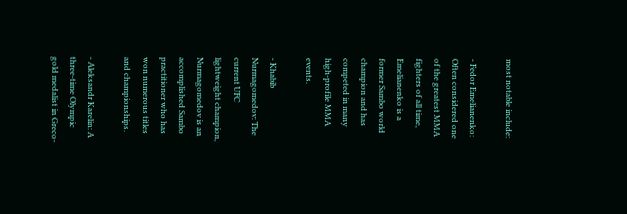most notable include:

- Fedor Emelianenko: Often considered one of the greatest MMA fighters of all time, Emelianenko is a former Sambo world champion and has competed in many high-profile MMA events.

- Khabib Nurmagomedov: The current UFC lightweight champion, Nurmagomedov is an accomplished Sambo practitioner who has won numerous titles and championships.

- Aleksandr Karelin: A three-time Olympic gold medalist in Greco-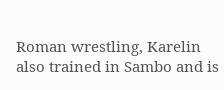Roman wrestling, Karelin also trained in Sambo and is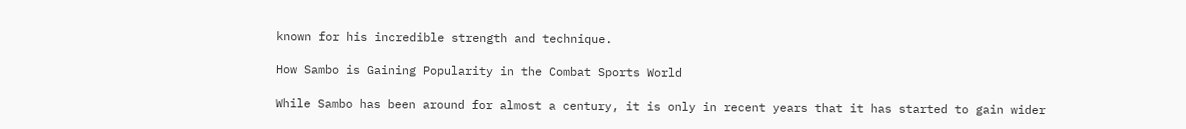known for his incredible strength and technique.

How Sambo is Gaining Popularity in the Combat Sports World

While Sambo has been around for almost a century, it is only in recent years that it has started to gain wider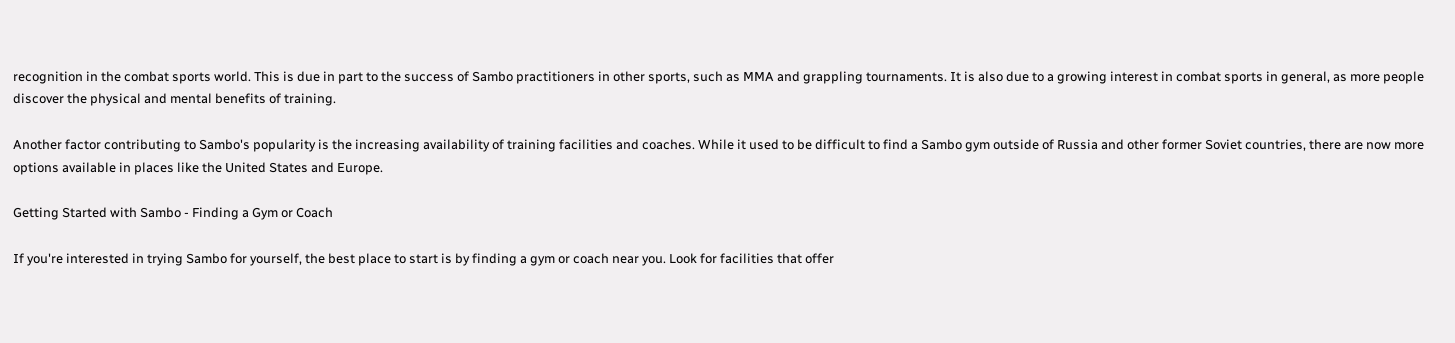recognition in the combat sports world. This is due in part to the success of Sambo practitioners in other sports, such as MMA and grappling tournaments. It is also due to a growing interest in combat sports in general, as more people discover the physical and mental benefits of training.

Another factor contributing to Sambo's popularity is the increasing availability of training facilities and coaches. While it used to be difficult to find a Sambo gym outside of Russia and other former Soviet countries, there are now more options available in places like the United States and Europe.

Getting Started with Sambo - Finding a Gym or Coach

If you're interested in trying Sambo for yourself, the best place to start is by finding a gym or coach near you. Look for facilities that offer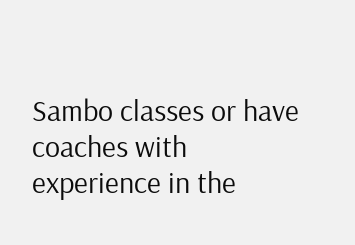Sambo classes or have coaches with experience in the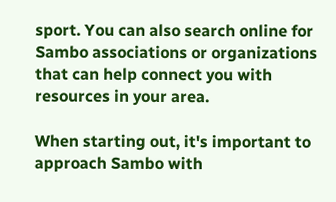sport. You can also search online for Sambo associations or organizations that can help connect you with resources in your area.

When starting out, it's important to approach Sambo with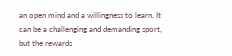an open mind and a willingness to learn. It can be a challenging and demanding sport, but the rewards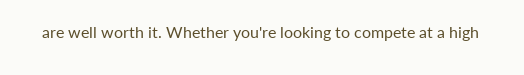are well worth it. Whether you're looking to compete at a high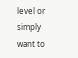level or simply want to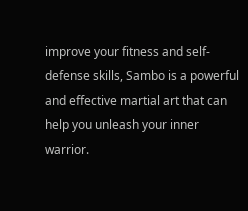improve your fitness and self-defense skills, Sambo is a powerful and effective martial art that can help you unleash your inner warrior.